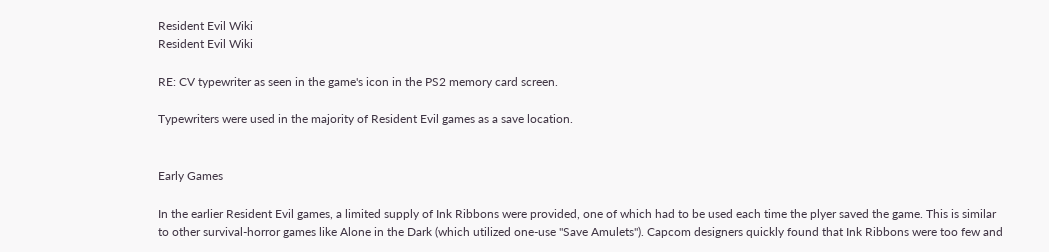Resident Evil Wiki
Resident Evil Wiki

RE: CV typewriter as seen in the game's icon in the PS2 memory card screen.

Typewriters were used in the majority of Resident Evil games as a save location.


Early Games

In the earlier Resident Evil games, a limited supply of Ink Ribbons were provided, one of which had to be used each time the plyer saved the game. This is similar to other survival-horror games like Alone in the Dark (which utilized one-use "Save Amulets"). Capcom designers quickly found that Ink Ribbons were too few and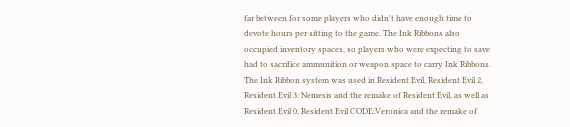far between for some players who didn't have enough time to devote hours per sitting to the game. The Ink Ribbons also occupied inventory spaces, so players who were expecting to save had to sacrifice ammunition or weapon space to carry Ink Ribbons. The Ink Ribbon system was used in Resident Evil, Resident Evil 2, Resident Evil 3: Nemesis and the remake of Resident Evil, as well as Resident Evil 0, Resident Evil CODE:Veronica and the remake of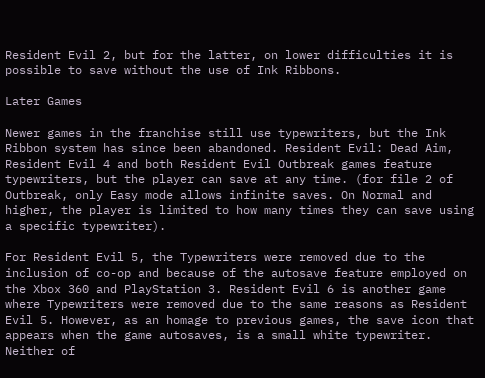Resident Evil 2, but for the latter, on lower difficulties it is possible to save without the use of Ink Ribbons.

Later Games

Newer games in the franchise still use typewriters, but the Ink Ribbon system has since been abandoned. Resident Evil: Dead Aim, Resident Evil 4 and both Resident Evil Outbreak games feature typewriters, but the player can save at any time. (for file 2 of Outbreak, only Easy mode allows infinite saves. On Normal and higher, the player is limited to how many times they can save using a specific typewriter).

For Resident Evil 5, the Typewriters were removed due to the inclusion of co-op and because of the autosave feature employed on the Xbox 360 and PlayStation 3. Resident Evil 6 is another game where Typewriters were removed due to the same reasons as Resident Evil 5. However, as an homage to previous games, the save icon that appears when the game autosaves, is a small white typewriter. Neither of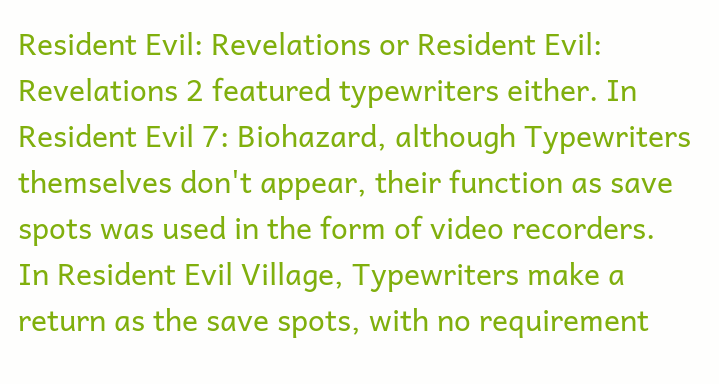Resident Evil: Revelations or Resident Evil: Revelations 2 featured typewriters either. In Resident Evil 7: Biohazard, although Typewriters themselves don't appear, their function as save spots was used in the form of video recorders. In Resident Evil Village, Typewriters make a return as the save spots, with no requirement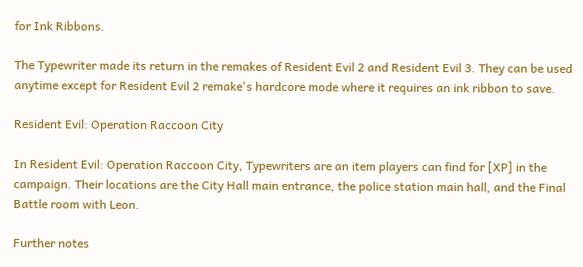for Ink Ribbons.

The Typewriter made its return in the remakes of Resident Evil 2 and Resident Evil 3. They can be used anytime except for Resident Evil 2 remake's hardcore mode where it requires an ink ribbon to save.

Resident Evil: Operation Raccoon City

In Resident Evil: Operation Raccoon City, Typewriters are an item players can find for [XP] in the campaign. Their locations are the City Hall main entrance, the police station main hall, and the Final Battle room with Leon.

Further notes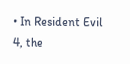• In Resident Evil 4, the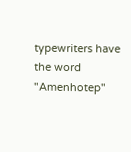typewriters have the word "Amenhotep"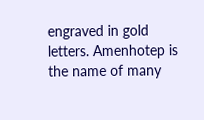engraved in gold letters. Amenhotep is the name of many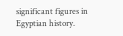significant figures in Egyptian history.